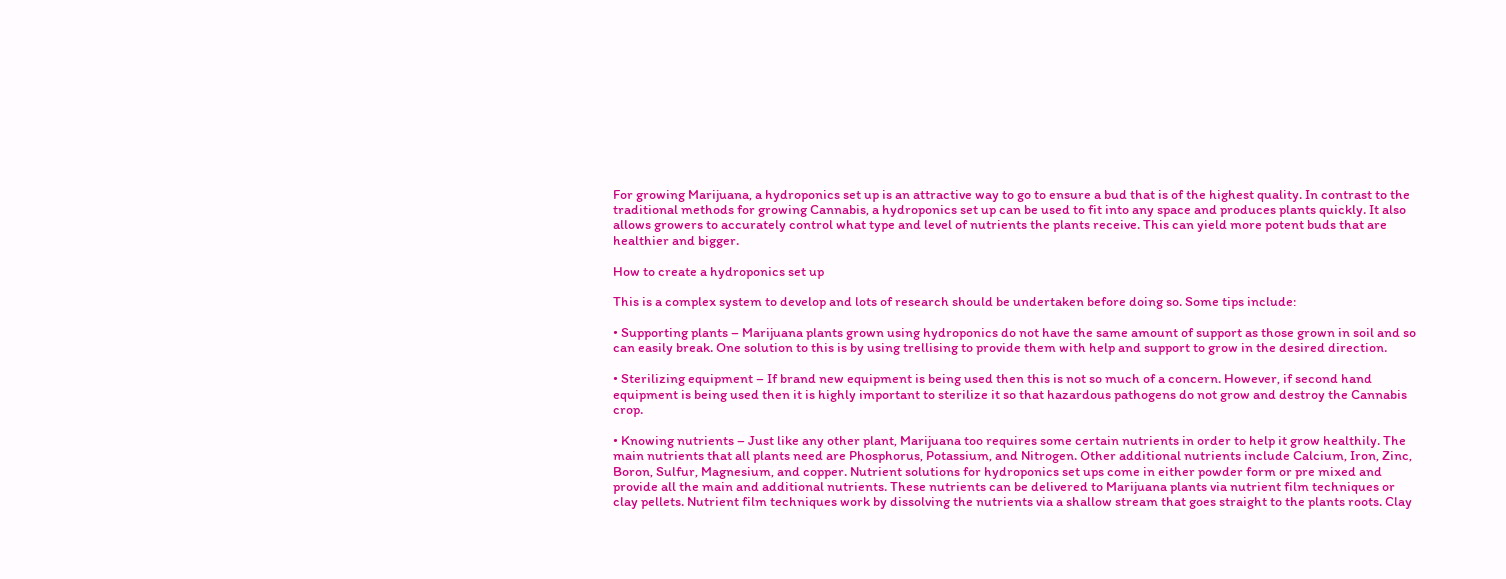For growing Marijuana, a hydroponics set up is an attractive way to go to ensure a bud that is of the highest quality. In contrast to the traditional methods for growing Cannabis, a hydroponics set up can be used to fit into any space and produces plants quickly. It also allows growers to accurately control what type and level of nutrients the plants receive. This can yield more potent buds that are healthier and bigger.

How to create a hydroponics set up

This is a complex system to develop and lots of research should be undertaken before doing so. Some tips include:

• Supporting plants – Marijuana plants grown using hydroponics do not have the same amount of support as those grown in soil and so can easily break. One solution to this is by using trellising to provide them with help and support to grow in the desired direction.

• Sterilizing equipment – If brand new equipment is being used then this is not so much of a concern. However, if second hand equipment is being used then it is highly important to sterilize it so that hazardous pathogens do not grow and destroy the Cannabis crop.

• Knowing nutrients – Just like any other plant, Marijuana too requires some certain nutrients in order to help it grow healthily. The main nutrients that all plants need are Phosphorus, Potassium, and Nitrogen. Other additional nutrients include Calcium, Iron, Zinc, Boron, Sulfur, Magnesium, and copper. Nutrient solutions for hydroponics set ups come in either powder form or pre mixed and provide all the main and additional nutrients. These nutrients can be delivered to Marijuana plants via nutrient film techniques or clay pellets. Nutrient film techniques work by dissolving the nutrients via a shallow stream that goes straight to the plants roots. Clay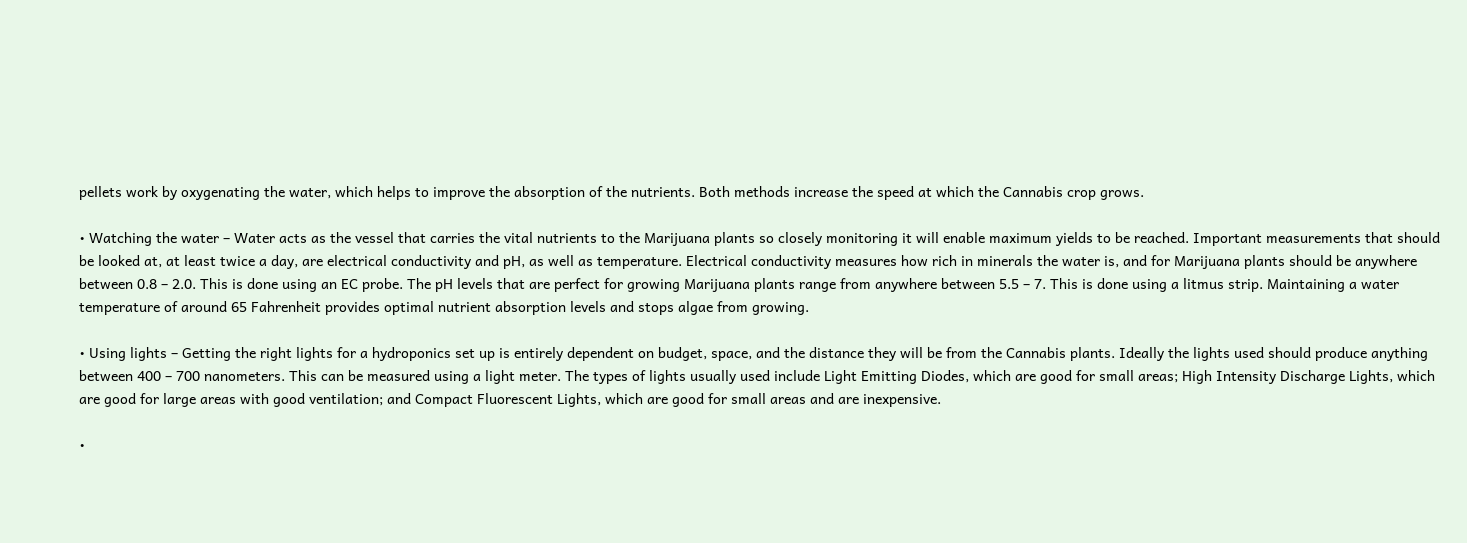pellets work by oxygenating the water, which helps to improve the absorption of the nutrients. Both methods increase the speed at which the Cannabis crop grows.

• Watching the water – Water acts as the vessel that carries the vital nutrients to the Marijuana plants so closely monitoring it will enable maximum yields to be reached. Important measurements that should be looked at, at least twice a day, are electrical conductivity and pH, as well as temperature. Electrical conductivity measures how rich in minerals the water is, and for Marijuana plants should be anywhere between 0.8 – 2.0. This is done using an EC probe. The pH levels that are perfect for growing Marijuana plants range from anywhere between 5.5 – 7. This is done using a litmus strip. Maintaining a water temperature of around 65 Fahrenheit provides optimal nutrient absorption levels and stops algae from growing.

• Using lights – Getting the right lights for a hydroponics set up is entirely dependent on budget, space, and the distance they will be from the Cannabis plants. Ideally the lights used should produce anything between 400 – 700 nanometers. This can be measured using a light meter. The types of lights usually used include Light Emitting Diodes, which are good for small areas; High Intensity Discharge Lights, which are good for large areas with good ventilation; and Compact Fluorescent Lights, which are good for small areas and are inexpensive.

•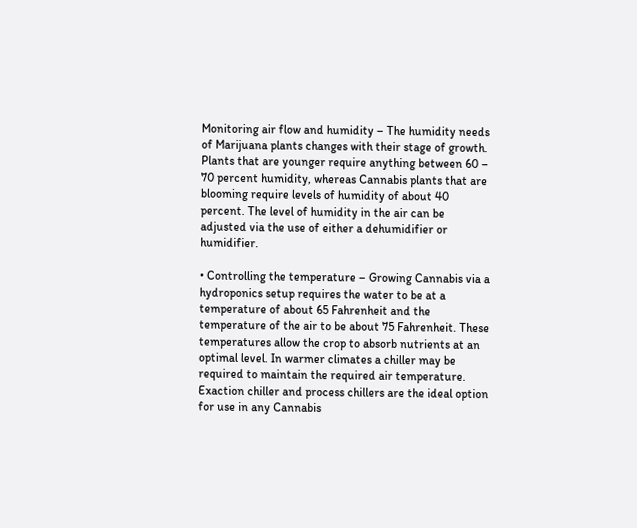Monitoring air flow and humidity – The humidity needs of Marijuana plants changes with their stage of growth. Plants that are younger require anything between 60 – 70 percent humidity, whereas Cannabis plants that are blooming require levels of humidity of about 40 percent. The level of humidity in the air can be adjusted via the use of either a dehumidifier or humidifier.

• Controlling the temperature – Growing Cannabis via a hydroponics setup requires the water to be at a temperature of about 65 Fahrenheit and the temperature of the air to be about 75 Fahrenheit. These temperatures allow the crop to absorb nutrients at an optimal level. In warmer climates a chiller may be required to maintain the required air temperature. Exaction chiller and process chillers are the ideal option for use in any Cannabis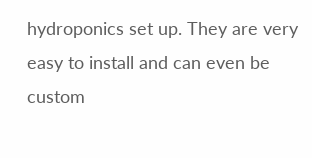hydroponics set up. They are very easy to install and can even be custom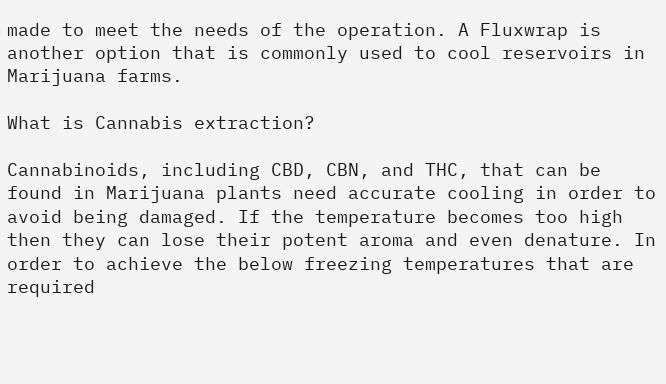made to meet the needs of the operation. A Fluxwrap is another option that is commonly used to cool reservoirs in Marijuana farms.

What is Cannabis extraction?

Cannabinoids, including CBD, CBN, and THC, that can be found in Marijuana plants need accurate cooling in order to avoid being damaged. If the temperature becomes too high then they can lose their potent aroma and even denature. In order to achieve the below freezing temperatures that are required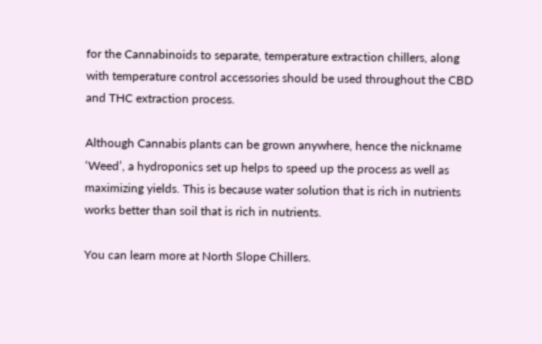for the Cannabinoids to separate, temperature extraction chillers, along with temperature control accessories should be used throughout the CBD and THC extraction process.

Although Cannabis plants can be grown anywhere, hence the nickname ‘Weed’, a hydroponics set up helps to speed up the process as well as maximizing yields. This is because water solution that is rich in nutrients works better than soil that is rich in nutrients.

You can learn more at North Slope Chillers.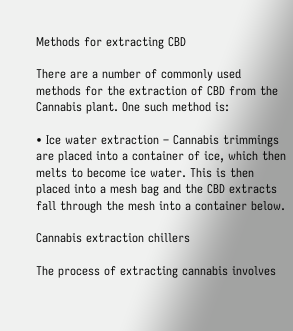Methods for extracting CBD

There are a number of commonly used methods for the extraction of CBD from the Cannabis plant. One such method is:

• Ice water extraction – Cannabis trimmings are placed into a container of ice, which then melts to become ice water. This is then placed into a mesh bag and the CBD extracts fall through the mesh into a container below.

Cannabis extraction chillers

The process of extracting cannabis involves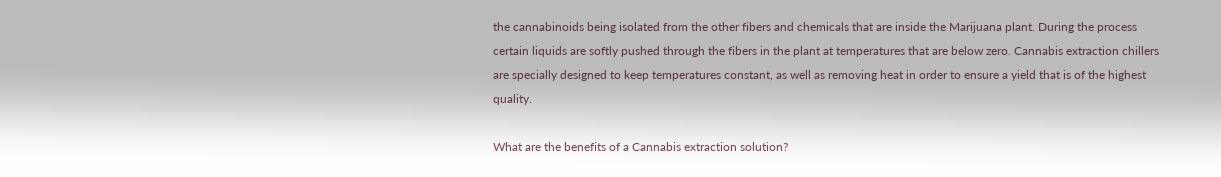the cannabinoids being isolated from the other fibers and chemicals that are inside the Marijuana plant. During the process certain liquids are softly pushed through the fibers in the plant at temperatures that are below zero. Cannabis extraction chillers are specially designed to keep temperatures constant, as well as removing heat in order to ensure a yield that is of the highest quality.

What are the benefits of a Cannabis extraction solution?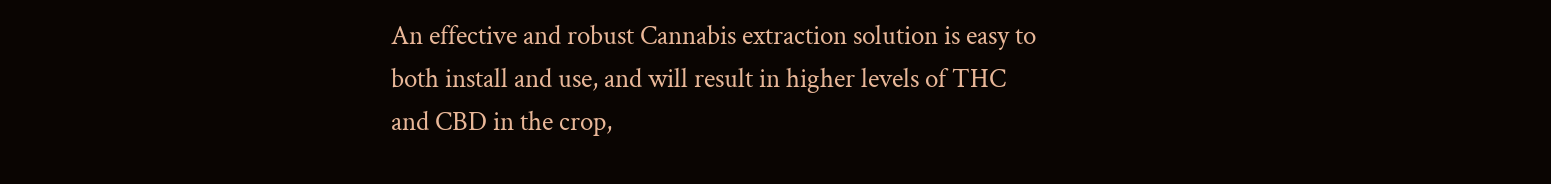An effective and robust Cannabis extraction solution is easy to both install and use, and will result in higher levels of THC and CBD in the crop,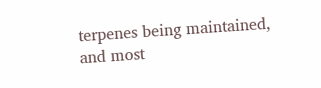terpenes being maintained, and most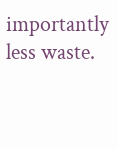importantly less waste.